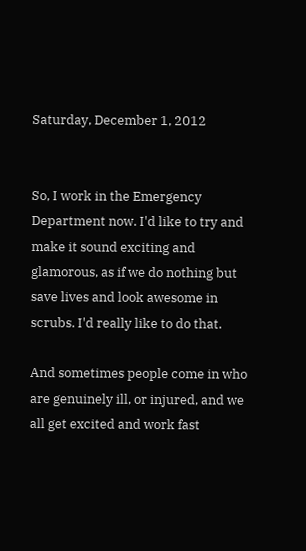Saturday, December 1, 2012


So, I work in the Emergency Department now. I'd like to try and make it sound exciting and glamorous, as if we do nothing but save lives and look awesome in scrubs. I'd really like to do that.

And sometimes people come in who are genuinely ill, or injured, and we all get excited and work fast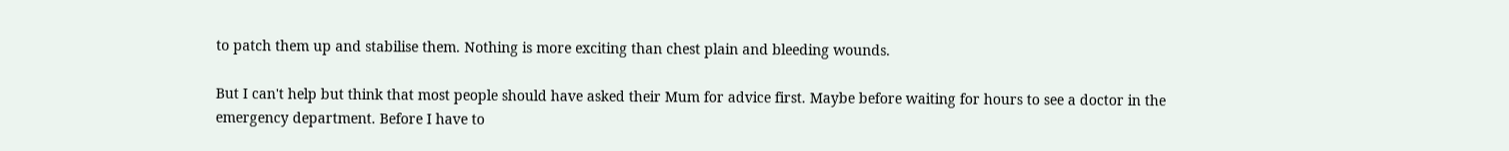to patch them up and stabilise them. Nothing is more exciting than chest plain and bleeding wounds.

But I can't help but think that most people should have asked their Mum for advice first. Maybe before waiting for hours to see a doctor in the emergency department. Before I have to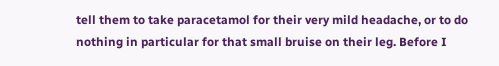tell them to take paracetamol for their very mild headache, or to do nothing in particular for that small bruise on their leg. Before I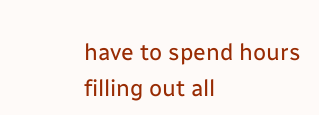have to spend hours filling out all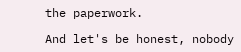the paperwork.

And let's be honest, nobody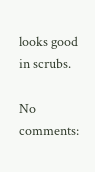looks good in scrubs.

No comments: